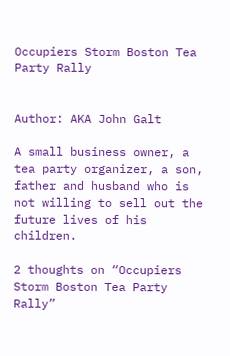Occupiers Storm Boston Tea Party Rally


Author: AKA John Galt

A small business owner, a tea party organizer, a son, father and husband who is not willing to sell out the future lives of his children.

2 thoughts on “Occupiers Storm Boston Tea Party Rally”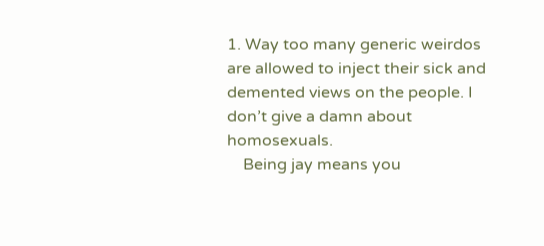1. Way too many generic weirdos are allowed to inject their sick and demented views on the people. I don’t give a damn about homosexuals.
    Being jay means you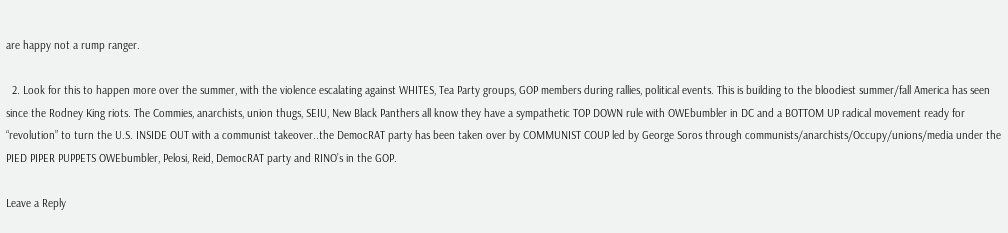are happy not a rump ranger.

  2. Look for this to happen more over the summer, with the violence escalating against WHITES, Tea Party groups, GOP members during rallies, political events. This is building to the bloodiest summer/fall America has seen since the Rodney King riots. The Commies, anarchists, union thugs, SEIU, New Black Panthers all know they have a sympathetic TOP DOWN rule with OWEbumbler in DC and a BOTTOM UP radical movement ready for “revolution” to turn the U.S. INSIDE OUT with a communist takeover..the DemocRAT party has been taken over by COMMUNIST COUP led by George Soros through communists/anarchists/Occupy/unions/media under the PIED PIPER PUPPETS OWEbumbler, Pelosi, Reid, DemocRAT party and RINO’s in the GOP.

Leave a Reply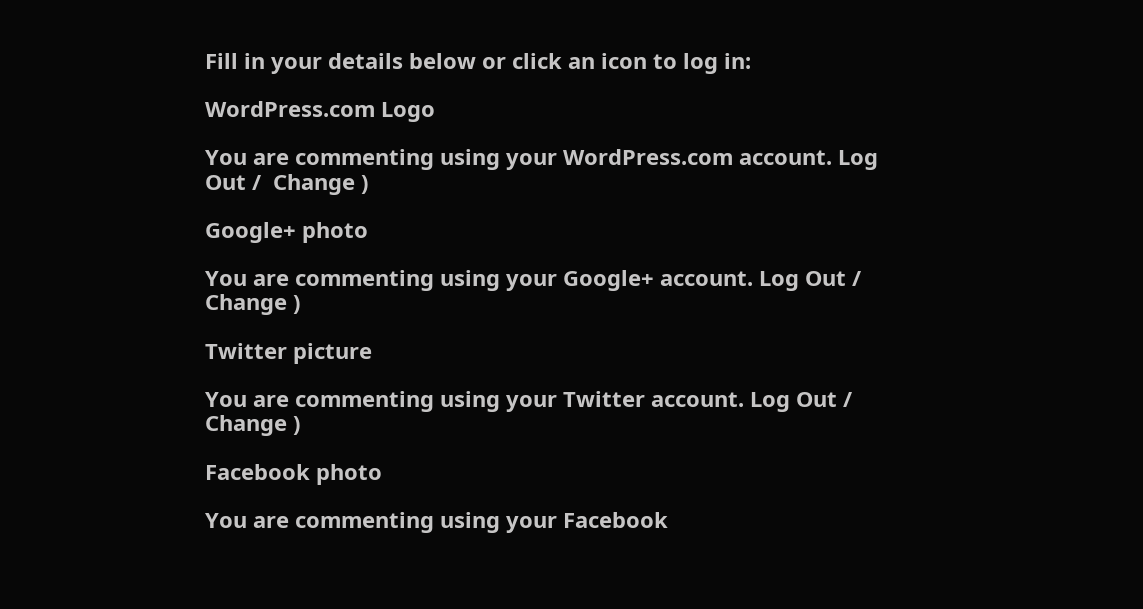Fill in your details below or click an icon to log in:

WordPress.com Logo

You are commenting using your WordPress.com account. Log Out /  Change )

Google+ photo

You are commenting using your Google+ account. Log Out /  Change )

Twitter picture

You are commenting using your Twitter account. Log Out /  Change )

Facebook photo

You are commenting using your Facebook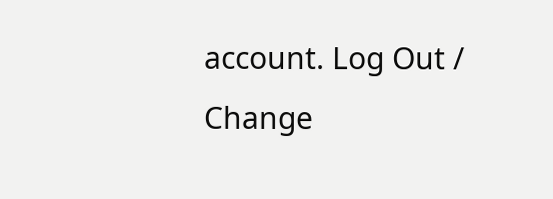account. Log Out /  Change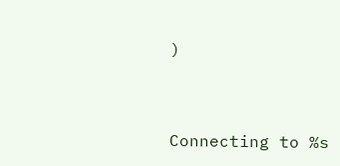)


Connecting to %s